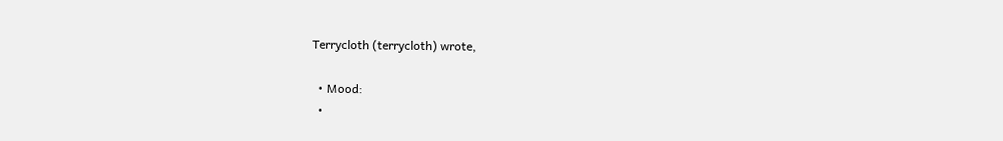Terrycloth (terrycloth) wrote,

  • Mood:
  •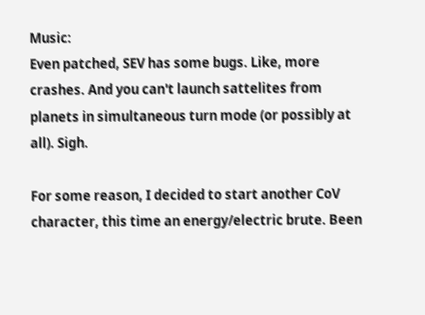Music:
Even patched, SEV has some bugs. Like, more crashes. And you can't launch sattelites from planets in simultaneous turn mode (or possibly at all). Sigh.

For some reason, I decided to start another CoV character, this time an energy/electric brute. Been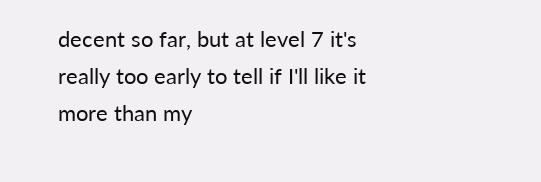decent so far, but at level 7 it's really too early to tell if I'll like it more than my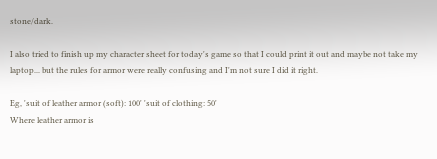stone/dark.

I also tried to finish up my character sheet for today's game so that I could print it out and maybe not take my laptop... but the rules for armor were really confusing and I'm not sure I did it right.

Eg, 'suit of leather armor (soft): 100' 'suit of clothing: 50'
Where leather armor is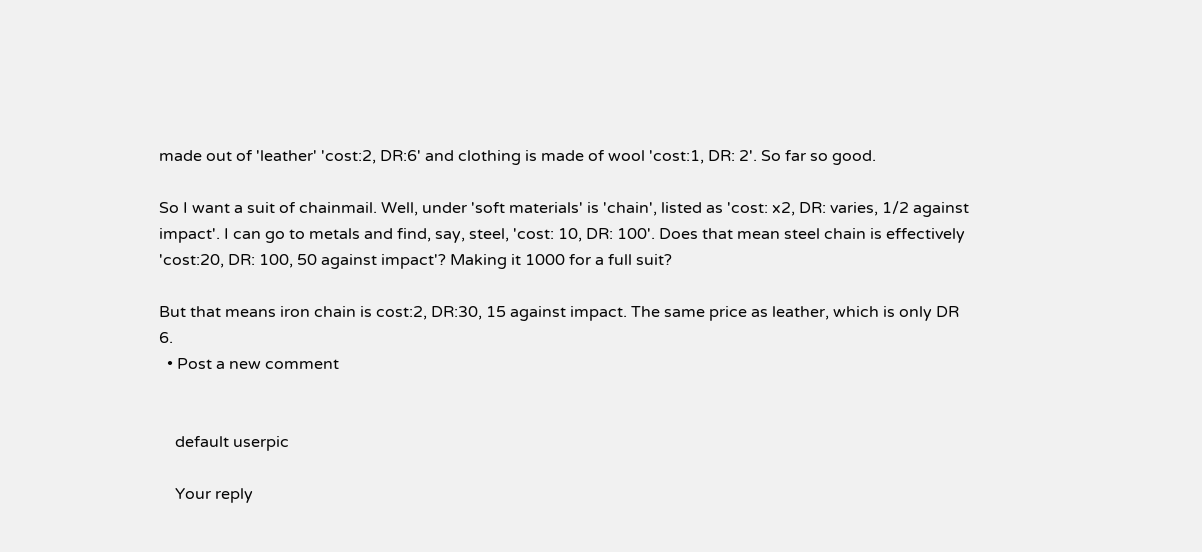made out of 'leather' 'cost:2, DR:6' and clothing is made of wool 'cost:1, DR: 2'. So far so good.

So I want a suit of chainmail. Well, under 'soft materials' is 'chain', listed as 'cost: x2, DR: varies, 1/2 against impact'. I can go to metals and find, say, steel, 'cost: 10, DR: 100'. Does that mean steel chain is effectively 'cost:20, DR: 100, 50 against impact'? Making it 1000 for a full suit?

But that means iron chain is cost:2, DR:30, 15 against impact. The same price as leather, which is only DR 6.
  • Post a new comment


    default userpic

    Your reply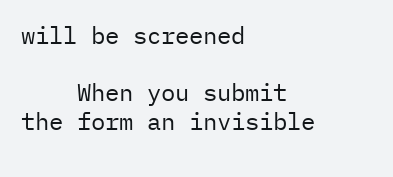will be screened

    When you submit the form an invisible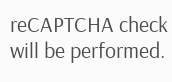reCAPTCHA check will be performed.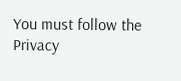You must follow the Privacy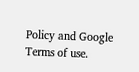Policy and Google Terms of use.